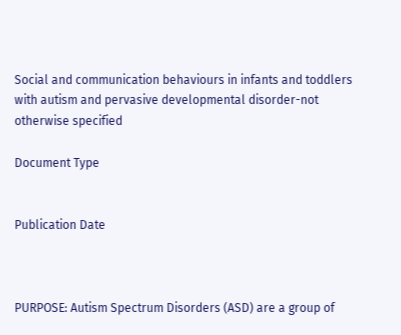Social and communication behaviours in infants and toddlers with autism and pervasive developmental disorder-not otherwise specified

Document Type


Publication Date



PURPOSE: Autism Spectrum Disorders (ASD) are a group of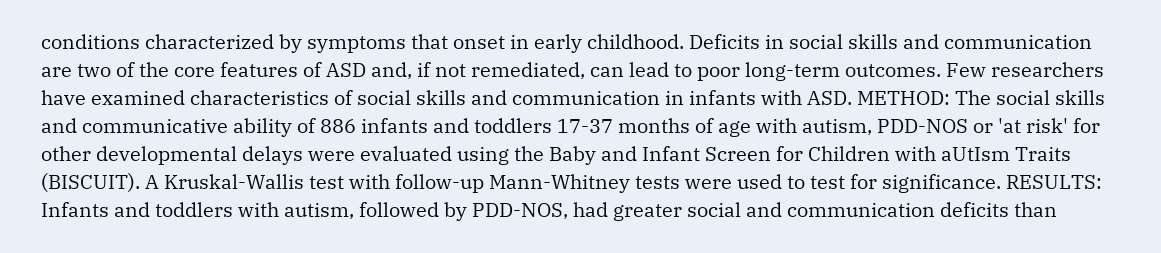conditions characterized by symptoms that onset in early childhood. Deficits in social skills and communication are two of the core features of ASD and, if not remediated, can lead to poor long-term outcomes. Few researchers have examined characteristics of social skills and communication in infants with ASD. METHOD: The social skills and communicative ability of 886 infants and toddlers 17-37 months of age with autism, PDD-NOS or 'at risk' for other developmental delays were evaluated using the Baby and Infant Screen for Children with aUtIsm Traits (BISCUIT). A Kruskal-Wallis test with follow-up Mann-Whitney tests were used to test for significance. RESULTS: Infants and toddlers with autism, followed by PDD-NOS, had greater social and communication deficits than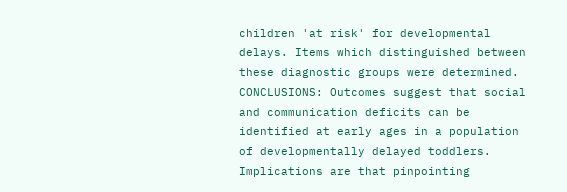children 'at risk' for developmental delays. Items which distinguished between these diagnostic groups were determined. CONCLUSIONS: Outcomes suggest that social and communication deficits can be identified at early ages in a population of developmentally delayed toddlers. Implications are that pinpointing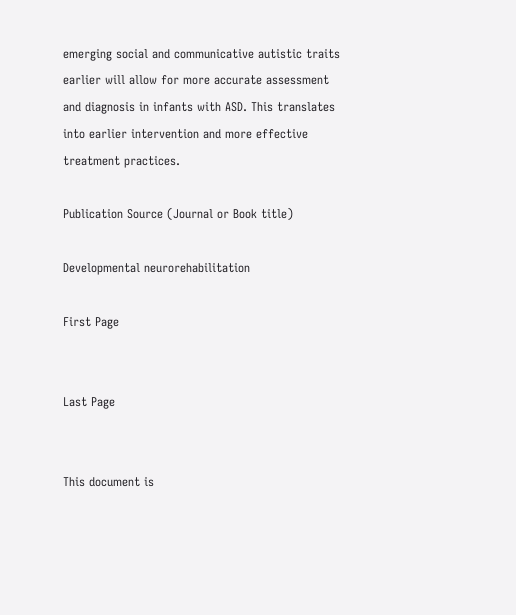emerging social and communicative autistic traits earlier will allow for more accurate assessment and diagnosis in infants with ASD. This translates into earlier intervention and more effective treatment practices.

Publication Source (Journal or Book title)

Developmental neurorehabilitation

First Page


Last Page


This document is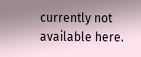currently not available here.